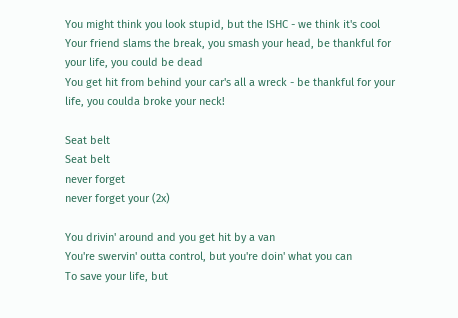You might think you look stupid, but the ISHC - we think it's cool
Your friend slams the break, you smash your head, be thankful for your life, you could be dead
You get hit from behind your car's all a wreck - be thankful for your life, you coulda broke your neck!

Seat belt
Seat belt
never forget
never forget your (2x)

You drivin' around and you get hit by a van
You're swervin' outta control, but you're doin' what you can
To save your life, but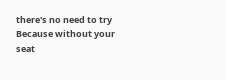there's no need to try
Because without your seat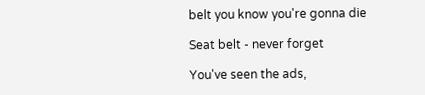belt you know you're gonna die

Seat belt - never forget

You've seen the ads,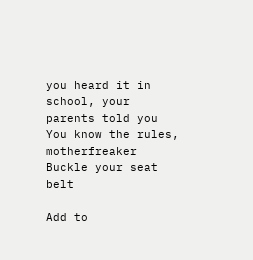you heard it in school, your parents told you
You know the rules, motherfreaker
Buckle your seat belt

Add to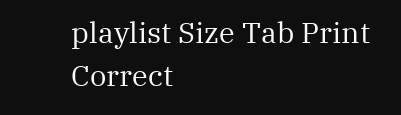playlist Size Tab Print Correct